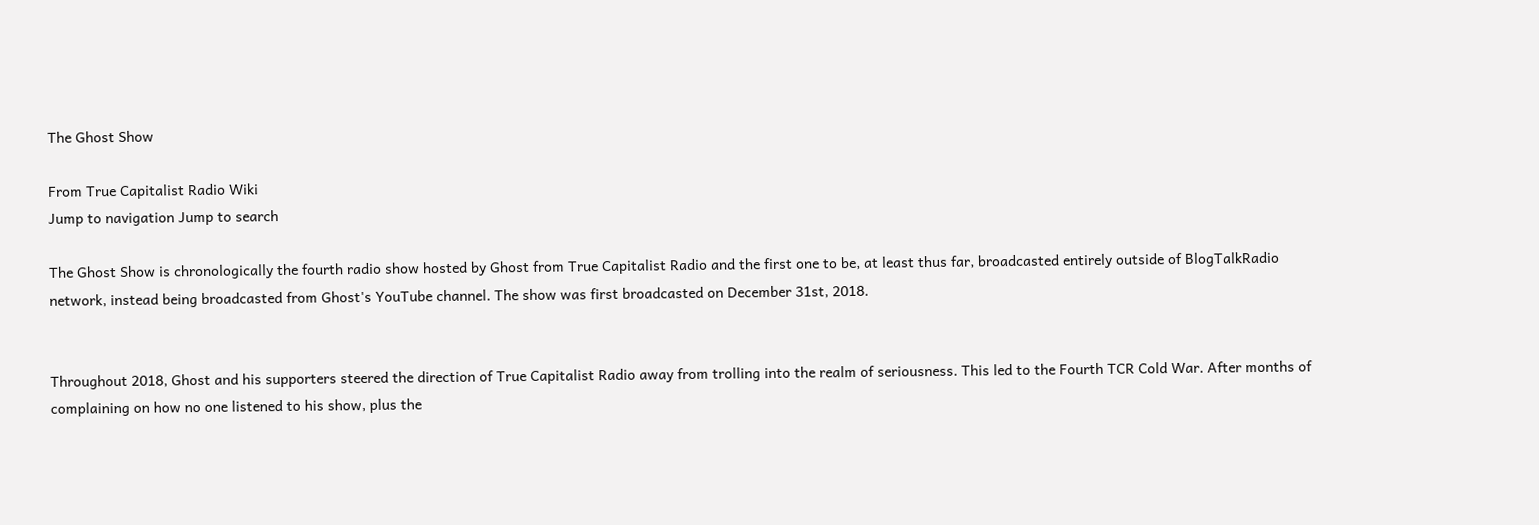The Ghost Show

From True Capitalist Radio Wiki
Jump to navigation Jump to search

The Ghost Show is chronologically the fourth radio show hosted by Ghost from True Capitalist Radio and the first one to be, at least thus far, broadcasted entirely outside of BlogTalkRadio network, instead being broadcasted from Ghost's YouTube channel. The show was first broadcasted on December 31st, 2018.


Throughout 2018, Ghost and his supporters steered the direction of True Capitalist Radio away from trolling into the realm of seriousness. This led to the Fourth TCR Cold War. After months of complaining on how no one listened to his show, plus the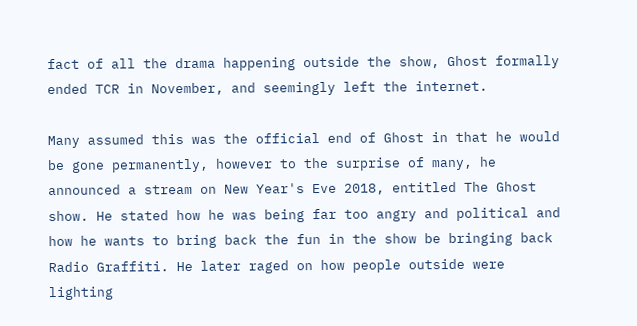fact of all the drama happening outside the show, Ghost formally ended TCR in November, and seemingly left the internet.

Many assumed this was the official end of Ghost in that he would be gone permanently, however to the surprise of many, he announced a stream on New Year's Eve 2018, entitled The Ghost show. He stated how he was being far too angry and political and how he wants to bring back the fun in the show be bringing back Radio Graffiti. He later raged on how people outside were lighting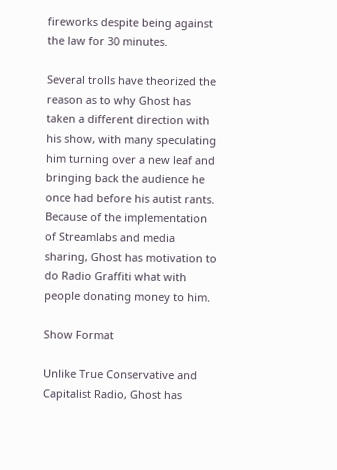fireworks despite being against the law for 30 minutes.

Several trolls have theorized the reason as to why Ghost has taken a different direction with his show, with many speculating him turning over a new leaf and bringing back the audience he once had before his autist rants. Because of the implementation of Streamlabs and media sharing, Ghost has motivation to do Radio Graffiti what with people donating money to him.

Show Format

Unlike True Conservative and Capitalist Radio, Ghost has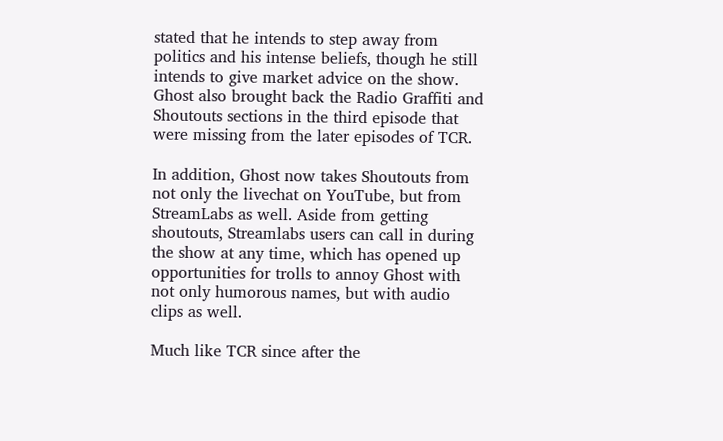stated that he intends to step away from politics and his intense beliefs, though he still intends to give market advice on the show. Ghost also brought back the Radio Graffiti and Shoutouts sections in the third episode that were missing from the later episodes of TCR.

In addition, Ghost now takes Shoutouts from not only the livechat on YouTube, but from StreamLabs as well. Aside from getting shoutouts, Streamlabs users can call in during the show at any time, which has opened up opportunities for trolls to annoy Ghost with not only humorous names, but with audio clips as well.

Much like TCR since after the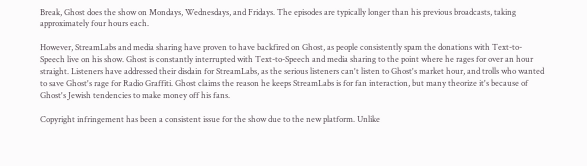Break, Ghost does the show on Mondays, Wednesdays, and Fridays. The episodes are typically longer than his previous broadcasts, taking approximately four hours each.

However, StreamLabs and media sharing have proven to have backfired on Ghost, as people consistently spam the donations with Text-to-Speech live on his show. Ghost is constantly interrupted with Text-to-Speech and media sharing to the point where he rages for over an hour straight. Listeners have addressed their disdain for StreamLabs, as the serious listeners can't listen to Ghost's market hour, and trolls who wanted to save Ghost's rage for Radio Graffiti. Ghost claims the reason he keeps StreamLabs is for fan interaction, but many theorize it's because of Ghost's Jewish tendencies to make money off his fans.

Copyright infringement has been a consistent issue for the show due to the new platform. Unlike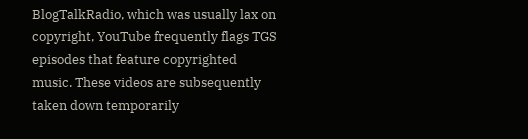BlogTalkRadio, which was usually lax on copyright, YouTube frequently flags TGS episodes that feature copyrighted music. These videos are subsequently taken down temporarily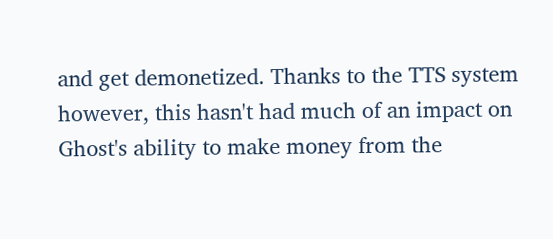and get demonetized. Thanks to the TTS system however, this hasn't had much of an impact on Ghost's ability to make money from the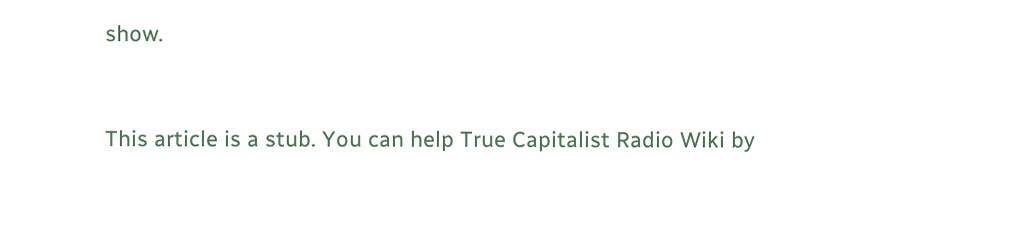show.


This article is a stub. You can help True Capitalist Radio Wiki by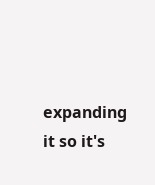expanding it so it's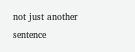not just another sentence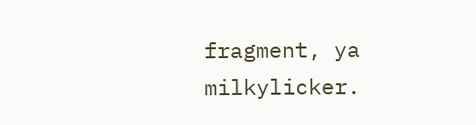fragment, ya milkylicker.